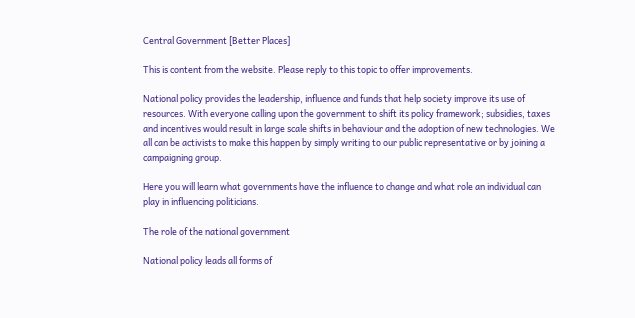Central Government [Better Places]

This is content from the website. Please reply to this topic to offer improvements.

National policy provides the leadership, influence and funds that help society improve its use of resources. With everyone calling upon the government to shift its policy framework; subsidies, taxes and incentives would result in large scale shifts in behaviour and the adoption of new technologies. We all can be activists to make this happen by simply writing to our public representative or by joining a campaigning group.

Here you will learn what governments have the influence to change and what role an individual can play in influencing politicians.

The role of the national government

National policy leads all forms of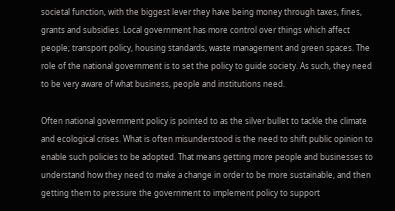societal function, with the biggest lever they have being money through taxes, fines, grants and subsidies. Local government has more control over things which affect people; transport policy, housing standards, waste management and green spaces. The role of the national government is to set the policy to guide society. As such, they need to be very aware of what business, people and institutions need.

Often national government policy is pointed to as the silver bullet to tackle the climate and ecological crises. What is often misunderstood is the need to shift public opinion to enable such policies to be adopted. That means getting more people and businesses to understand how they need to make a change in order to be more sustainable, and then getting them to pressure the government to implement policy to support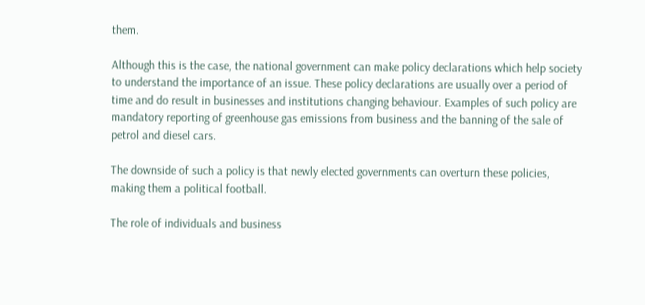them.

Although this is the case, the national government can make policy declarations which help society to understand the importance of an issue. These policy declarations are usually over a period of time and do result in businesses and institutions changing behaviour. Examples of such policy are mandatory reporting of greenhouse gas emissions from business and the banning of the sale of petrol and diesel cars.

The downside of such a policy is that newly elected governments can overturn these policies, making them a political football.

The role of individuals and business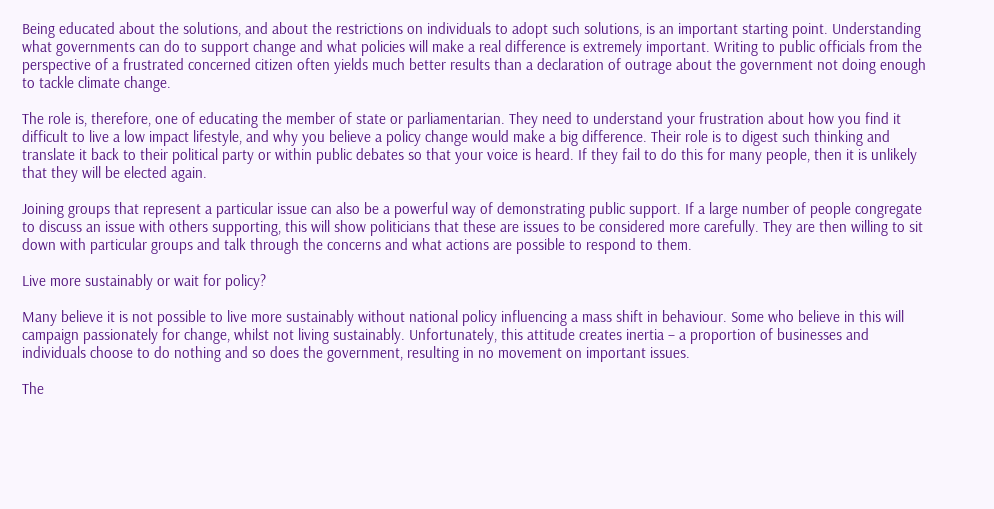Being educated about the solutions, and about the restrictions on individuals to adopt such solutions, is an important starting point. Understanding what governments can do to support change and what policies will make a real difference is extremely important. Writing to public officials from the perspective of a frustrated concerned citizen often yields much better results than a declaration of outrage about the government not doing enough to tackle climate change.

The role is, therefore, one of educating the member of state or parliamentarian. They need to understand your frustration about how you find it difficult to live a low impact lifestyle, and why you believe a policy change would make a big difference. Their role is to digest such thinking and translate it back to their political party or within public debates so that your voice is heard. If they fail to do this for many people, then it is unlikely that they will be elected again.

Joining groups that represent a particular issue can also be a powerful way of demonstrating public support. If a large number of people congregate to discuss an issue with others supporting, this will show politicians that these are issues to be considered more carefully. They are then willing to sit down with particular groups and talk through the concerns and what actions are possible to respond to them.

Live more sustainably or wait for policy?

Many believe it is not possible to live more sustainably without national policy influencing a mass shift in behaviour. Some who believe in this will campaign passionately for change, whilst not living sustainably. Unfortunately, this attitude creates inertia – a proportion of businesses and individuals choose to do nothing and so does the government, resulting in no movement on important issues.

The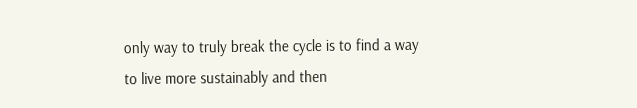only way to truly break the cycle is to find a way to live more sustainably and then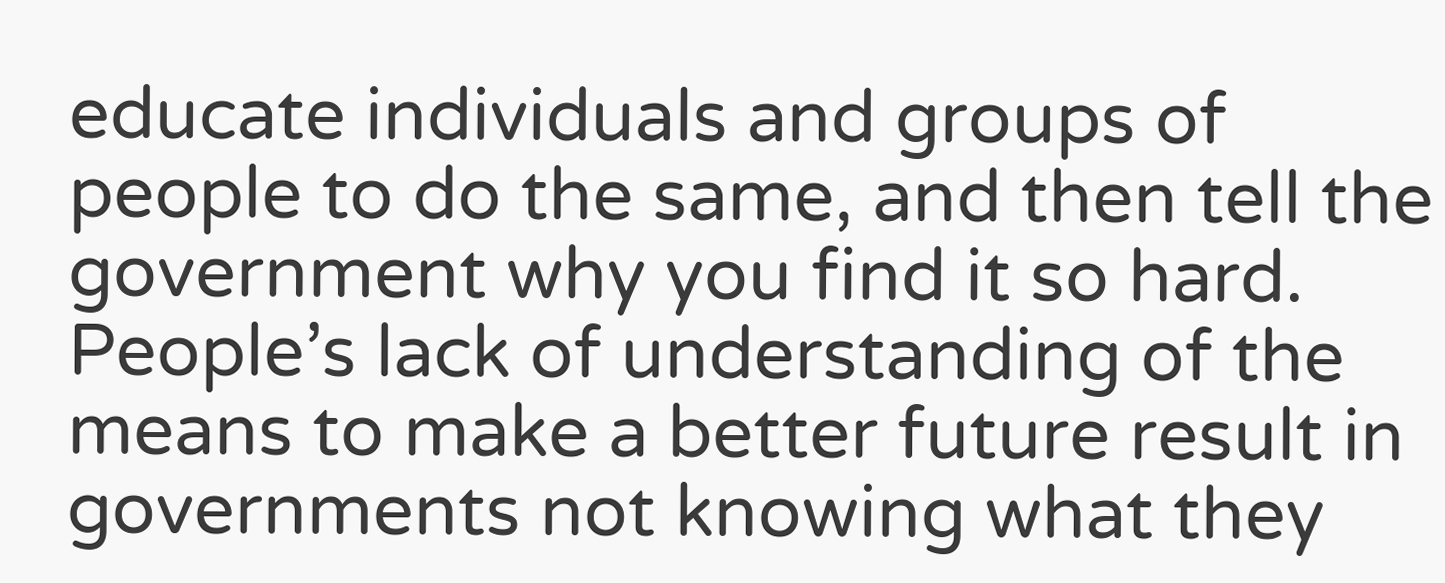educate individuals and groups of people to do the same, and then tell the government why you find it so hard. People’s lack of understanding of the means to make a better future result in governments not knowing what they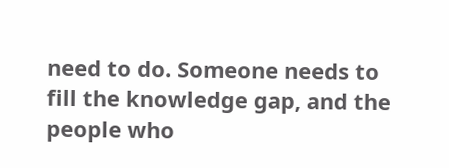need to do. Someone needs to fill the knowledge gap, and the people who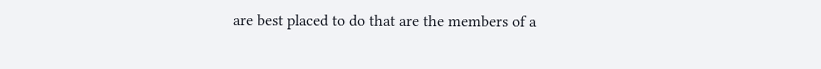are best placed to do that are the members of a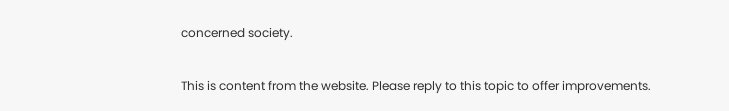concerned society.

This is content from the website. Please reply to this topic to offer improvements.